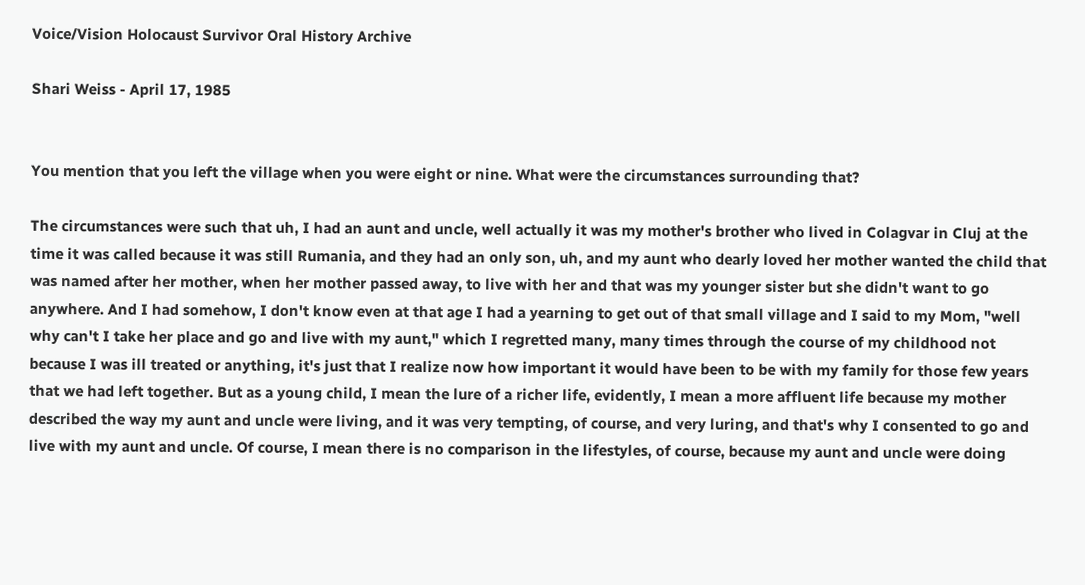Voice/Vision Holocaust Survivor Oral History Archive

Shari Weiss - April 17, 1985


You mention that you left the village when you were eight or nine. What were the circumstances surrounding that?

The circumstances were such that uh, I had an aunt and uncle, well actually it was my mother's brother who lived in Colagvar in Cluj at the time it was called because it was still Rumania, and they had an only son, uh, and my aunt who dearly loved her mother wanted the child that was named after her mother, when her mother passed away, to live with her and that was my younger sister but she didn't want to go anywhere. And I had somehow, I don't know even at that age I had a yearning to get out of that small village and I said to my Mom, "well why can't I take her place and go and live with my aunt," which I regretted many, many times through the course of my childhood not because I was ill treated or anything, it's just that I realize now how important it would have been to be with my family for those few years that we had left together. But as a young child, I mean the lure of a richer life, evidently, I mean a more affluent life because my mother described the way my aunt and uncle were living, and it was very tempting, of course, and very luring, and that's why I consented to go and live with my aunt and uncle. Of course, I mean there is no comparison in the lifestyles, of course, because my aunt and uncle were doing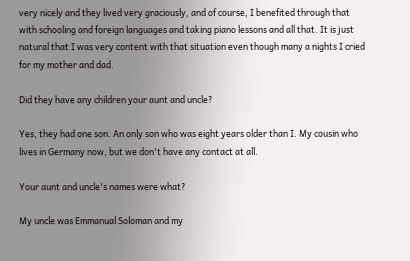very nicely and they lived very graciously, and of course, I benefited through that with schooling and foreign languages and taking piano lessons and all that. It is just natural that I was very content with that situation even though many a nights I cried for my mother and dad.

Did they have any children your aunt and uncle?

Yes, they had one son. An only son who was eight years older than I. My cousin who lives in Germany now, but we don't have any contact at all.

Your aunt and uncle's names were what?

My uncle was Emmanual Soloman and my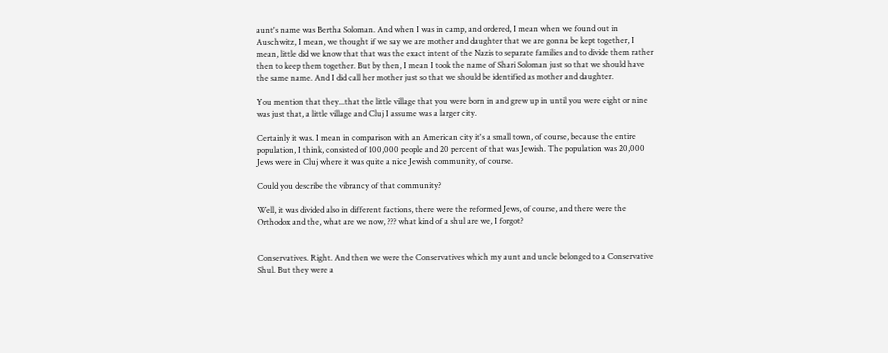aunt's name was Bertha Soloman. And when I was in camp, and ordered, I mean when we found out in Auschwitz, I mean, we thought if we say we are mother and daughter that we are gonna be kept together, I mean, little did we know that that was the exact intent of the Nazis to separate families and to divide them rather then to keep them together. But by then, I mean I took the name of Shari Soloman just so that we should have the same name. And I did call her mother just so that we should be identified as mother and daughter.

You mention that they...that the little village that you were born in and grew up in until you were eight or nine was just that, a little village and Cluj I assume was a larger city.

Certainly it was. I mean in comparison with an American city it's a small town, of course, because the entire population, I think, consisted of 100,000 people and 20 percent of that was Jewish. The population was 20,000 Jews were in Cluj where it was quite a nice Jewish community, of course.

Could you describe the vibrancy of that community?

Well, it was divided also in different factions, there were the reformed Jews, of course, and there were the Orthodox and the, what are we now, ??? what kind of a shul are we, I forgot?


Conservatives. Right. And then we were the Conservatives which my aunt and uncle belonged to a Conservative Shul. But they were a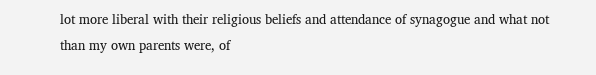lot more liberal with their religious beliefs and attendance of synagogue and what not than my own parents were, of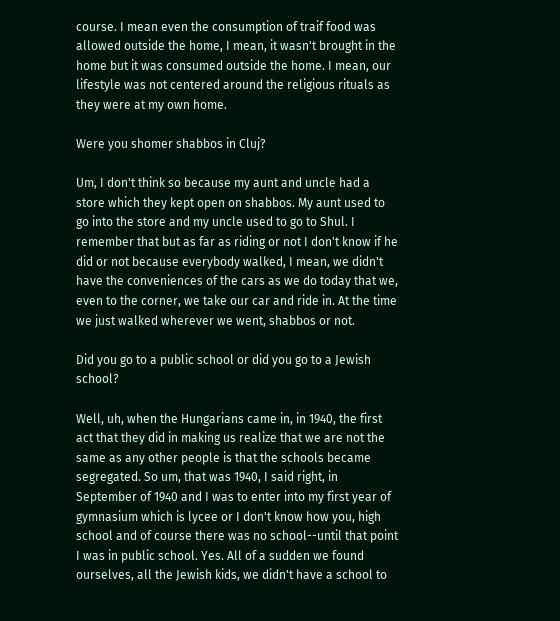course. I mean even the consumption of traif food was allowed outside the home, I mean, it wasn't brought in the home but it was consumed outside the home. I mean, our lifestyle was not centered around the religious rituals as they were at my own home.

Were you shomer shabbos in Cluj?

Um, I don't think so because my aunt and uncle had a store which they kept open on shabbos. My aunt used to go into the store and my uncle used to go to Shul. I remember that but as far as riding or not I don't know if he did or not because everybody walked, I mean, we didn't have the conveniences of the cars as we do today that we, even to the corner, we take our car and ride in. At the time we just walked wherever we went, shabbos or not.

Did you go to a public school or did you go to a Jewish school?

Well, uh, when the Hungarians came in, in 1940, the first act that they did in making us realize that we are not the same as any other people is that the schools became segregated. So um, that was 1940, I said right, in September of 1940 and I was to enter into my first year of gymnasium which is lycee or I don't know how you, high school and of course there was no school--until that point I was in public school. Yes. All of a sudden we found ourselves, all the Jewish kids, we didn't have a school to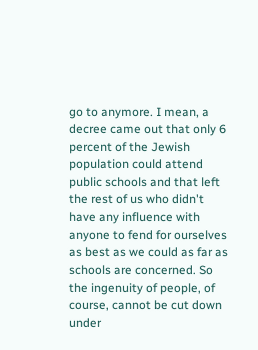go to anymore. I mean, a decree came out that only 6 percent of the Jewish population could attend public schools and that left the rest of us who didn't have any influence with anyone to fend for ourselves as best as we could as far as schools are concerned. So the ingenuity of people, of course, cannot be cut down under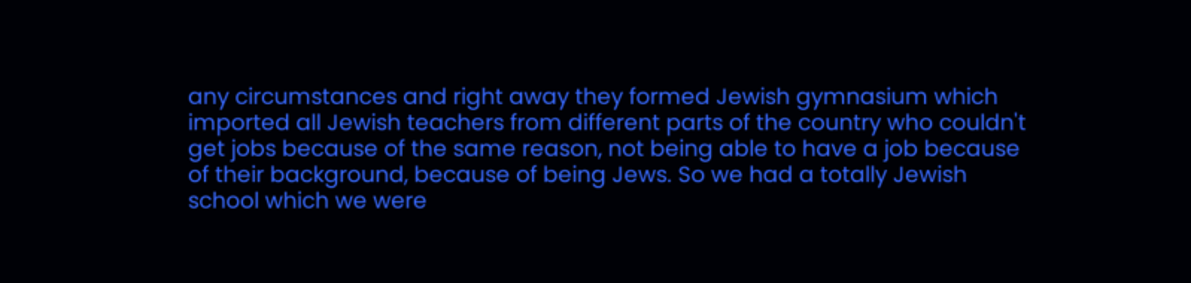any circumstances and right away they formed Jewish gymnasium which imported all Jewish teachers from different parts of the country who couldn't get jobs because of the same reason, not being able to have a job because of their background, because of being Jews. So we had a totally Jewish school which we were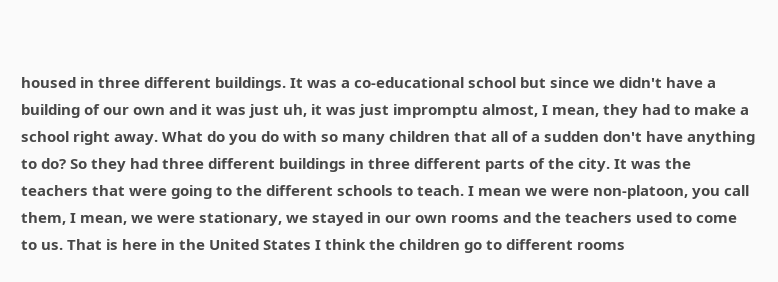housed in three different buildings. It was a co-educational school but since we didn't have a building of our own and it was just uh, it was just impromptu almost, I mean, they had to make a school right away. What do you do with so many children that all of a sudden don't have anything to do? So they had three different buildings in three different parts of the city. It was the teachers that were going to the different schools to teach. I mean we were non-platoon, you call them, I mean, we were stationary, we stayed in our own rooms and the teachers used to come to us. That is here in the United States I think the children go to different rooms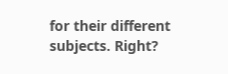for their different subjects. Right?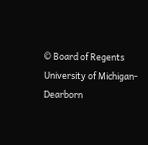© Board of Regents University of Michigan-Dearborn